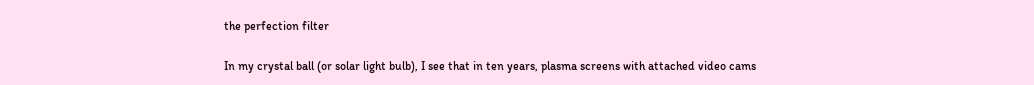the perfection filter

In my crystal ball (or solar light bulb), I see that in ten years, plasma screens with attached video cams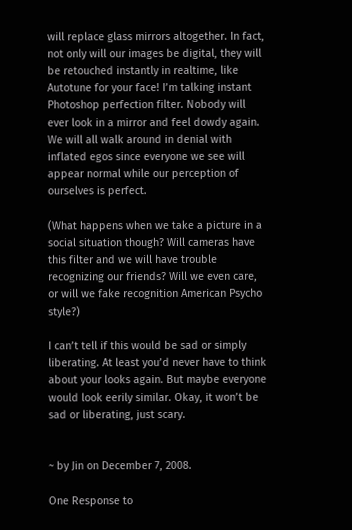will replace glass mirrors altogether. In fact, not only will our images be digital, they will be retouched instantly in realtime, like Autotune for your face! I’m talking instant Photoshop perfection filter. Nobody will ever look in a mirror and feel dowdy again. We will all walk around in denial with inflated egos since everyone we see will appear normal while our perception of ourselves is perfect.

(What happens when we take a picture in a social situation though? Will cameras have this filter and we will have trouble recognizing our friends? Will we even care, or will we fake recognition American Psycho style?)

I can’t tell if this would be sad or simply liberating. At least you’d never have to think about your looks again. But maybe everyone would look eerily similar. Okay, it won’t be sad or liberating, just scary.


~ by Jin on December 7, 2008.

One Response to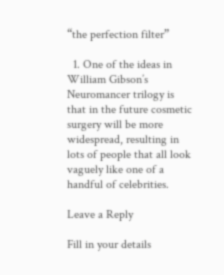“the perfection filter”

  1. One of the ideas in William Gibson’s Neuromancer trilogy is that in the future cosmetic surgery will be more widespread, resulting in lots of people that all look vaguely like one of a handful of celebrities.

Leave a Reply

Fill in your details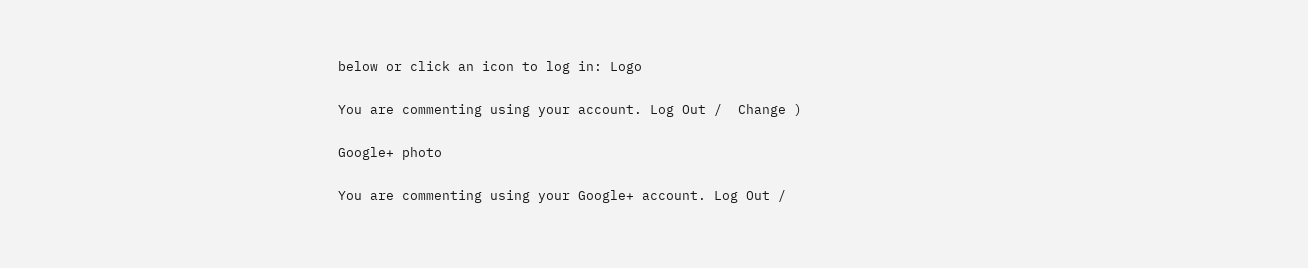below or click an icon to log in: Logo

You are commenting using your account. Log Out /  Change )

Google+ photo

You are commenting using your Google+ account. Log Out /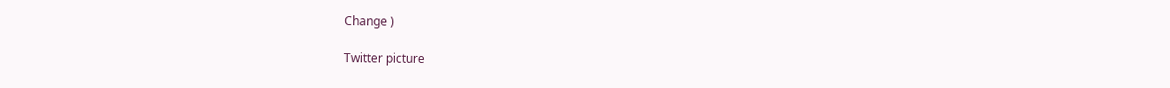Change )

Twitter picture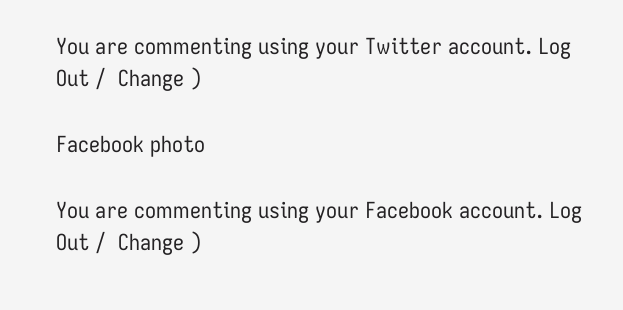You are commenting using your Twitter account. Log Out /  Change )

Facebook photo

You are commenting using your Facebook account. Log Out /  Change )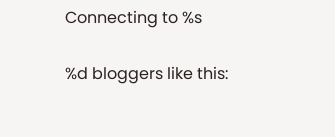Connecting to %s

%d bloggers like this: